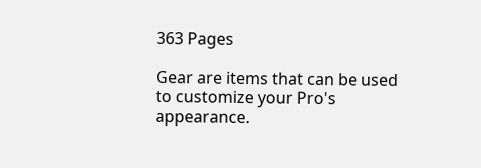363 Pages

Gear are items that can be used to customize your Pro's appearance.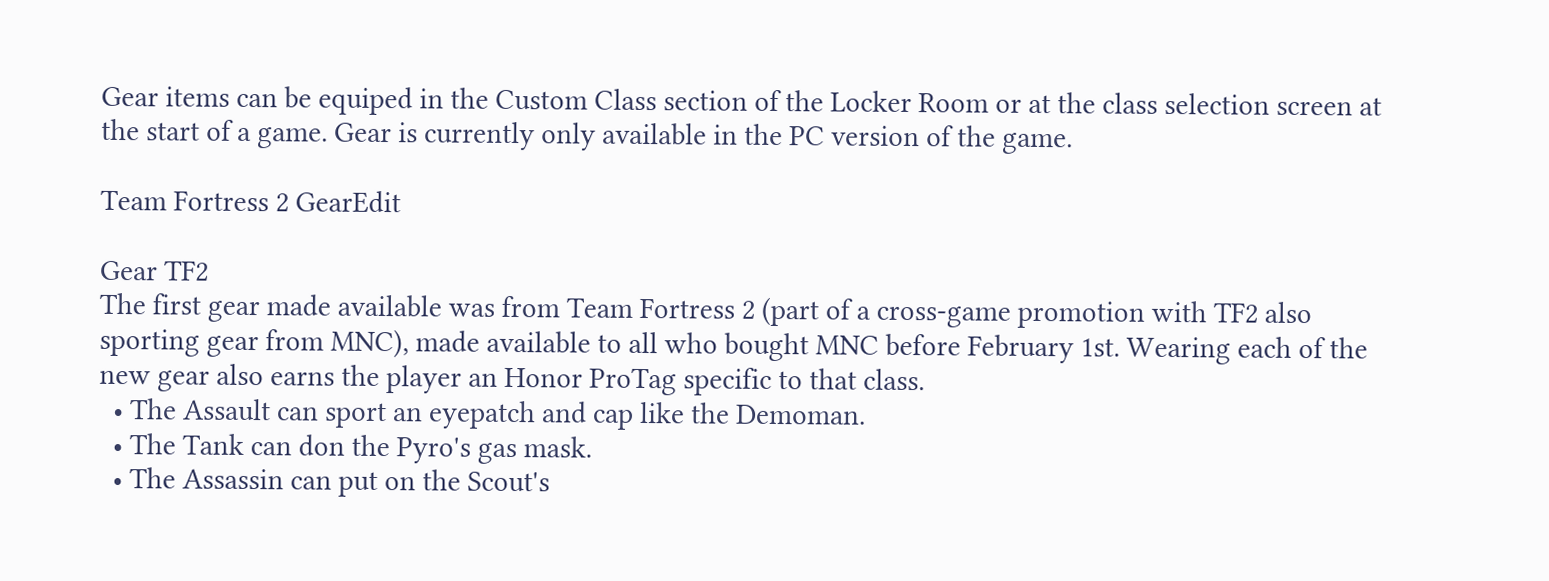Gear items can be equiped in the Custom Class section of the Locker Room or at the class selection screen at the start of a game. Gear is currently only available in the PC version of the game.

Team Fortress 2 GearEdit

Gear TF2
The first gear made available was from Team Fortress 2 (part of a cross-game promotion with TF2 also sporting gear from MNC), made available to all who bought MNC before February 1st. Wearing each of the new gear also earns the player an Honor ProTag specific to that class.
  • The Assault can sport an eyepatch and cap like the Demoman.
  • The Tank can don the Pyro's gas mask.
  • The Assassin can put on the Scout's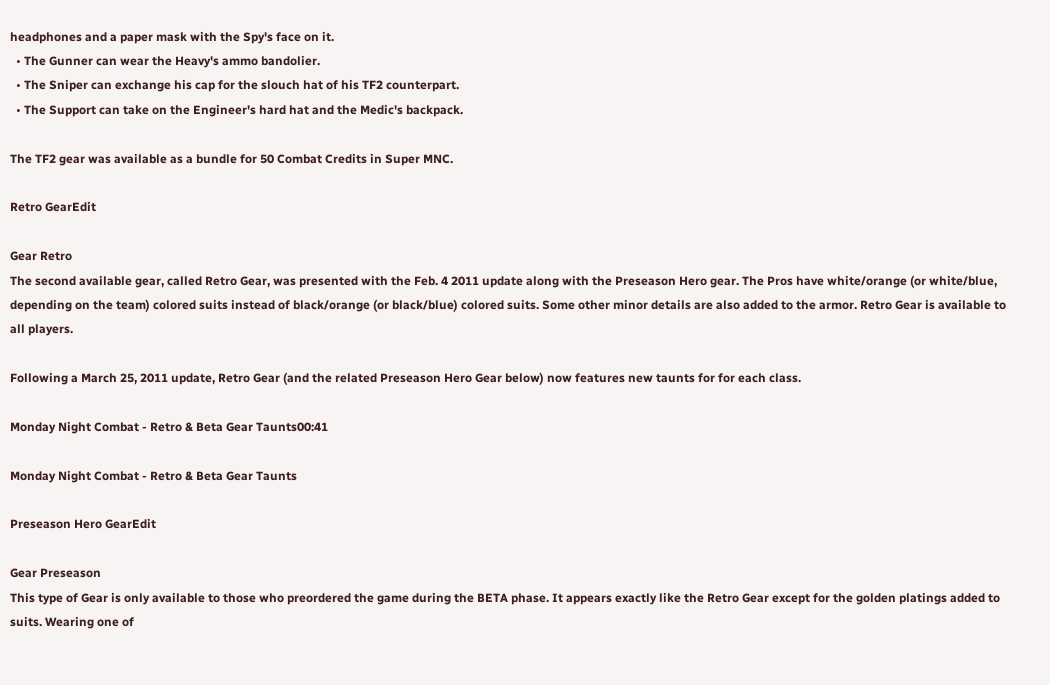headphones and a paper mask with the Spy's face on it.
  • The Gunner can wear the Heavy's ammo bandolier.
  • The Sniper can exchange his cap for the slouch hat of his TF2 counterpart.
  • The Support can take on the Engineer's hard hat and the Medic's backpack.

The TF2 gear was available as a bundle for 50 Combat Credits in Super MNC.

Retro GearEdit

Gear Retro
The second available gear, called Retro Gear, was presented with the Feb. 4 2011 update along with the Preseason Hero gear. The Pros have white/orange (or white/blue, depending on the team) colored suits instead of black/orange (or black/blue) colored suits. Some other minor details are also added to the armor. Retro Gear is available to all players.

Following a March 25, 2011 update, Retro Gear (and the related Preseason Hero Gear below) now features new taunts for for each class.

Monday Night Combat - Retro & Beta Gear Taunts00:41

Monday Night Combat - Retro & Beta Gear Taunts

Preseason Hero GearEdit

Gear Preseason
This type of Gear is only available to those who preordered the game during the BETA phase. It appears exactly like the Retro Gear except for the golden platings added to suits. Wearing one of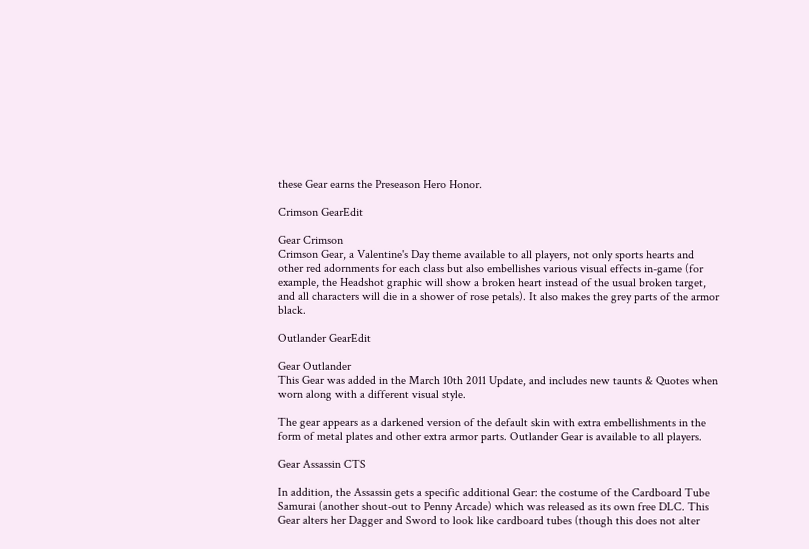these Gear earns the Preseason Hero Honor.

Crimson GearEdit

Gear Crimson
Crimson Gear, a Valentine's Day theme available to all players, not only sports hearts and other red adornments for each class but also embellishes various visual effects in-game (for example, the Headshot graphic will show a broken heart instead of the usual broken target, and all characters will die in a shower of rose petals). It also makes the grey parts of the armor black.

Outlander GearEdit

Gear Outlander
This Gear was added in the March 10th 2011 Update, and includes new taunts & Quotes when worn along with a different visual style.

The gear appears as a darkened version of the default skin with extra embellishments in the form of metal plates and other extra armor parts. Outlander Gear is available to all players.

Gear Assassin CTS

In addition, the Assassin gets a specific additional Gear: the costume of the Cardboard Tube Samurai (another shout-out to Penny Arcade) which was released as its own free DLC. This Gear alters her Dagger and Sword to look like cardboard tubes (though this does not alter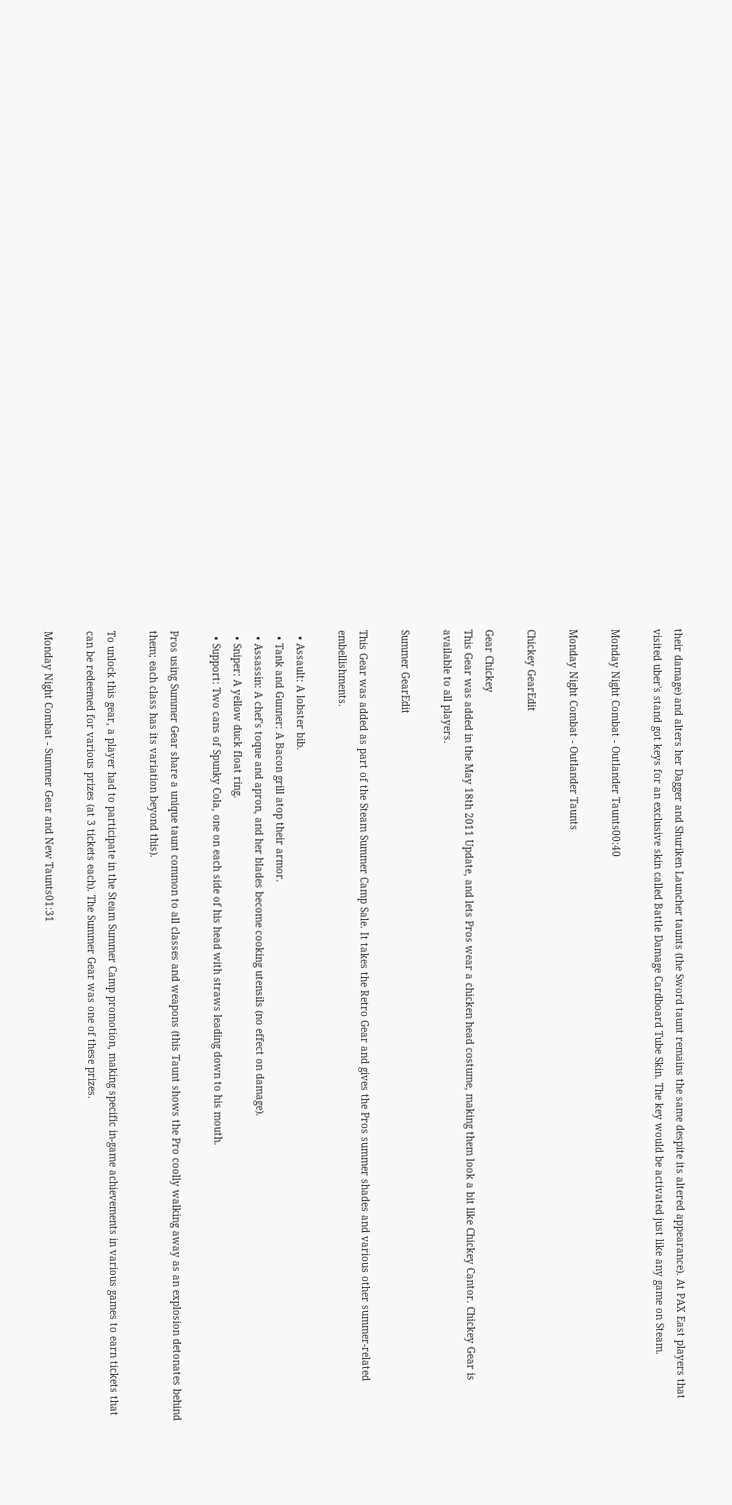their damage) and alters her Dagger and Shuriken Launcher taunts (the Sword taunt remains the same despite its altered appearance). At PAX East players that visited uber's stand got keys for an exclusive skin called Battle Damage Cardboard Tube Skin. The key would be activated just like any game on Steam.

Monday Night Combat - Outlander Taunts00:40

Monday Night Combat - Outlander Taunts

Chickey GearEdit

Gear Chickey
This Gear was added in the May 18th 2011 Update, and lets Pros wear a chicken head costume, making them look a bit like Chickey Cantor. Chickey Gear is available to all players.

Summer GearEdit

This Gear was added as part of the Steam Summer Camp Sale. It takes the Retro Gear and gives the Pros summer shades and various other summer-related embellishments.

  • Assault: A lobster bib.
  • Tank and Gunner: A Bacon grill atop their armor.
  • Assassin: A chef's toque and apron, and her blades become cooking utensils (no effect on damage).
  • Sniper: A yellow duck float ring.
  • Support: Two cans of Spunky Cola, one on each side of his head with straws leading down to his mouth.

Pros using Summer Gear share a unique taunt common to all classes and weapons (this Taunt shows the Pro coolly walking away as an explosion detonates behind them; each class has its variation beyond this).

To unlock this gear, a player had to participate in the Steam Summer Camp promotion, making specific in-game achievements in various games to earn tickets that can be redeemed for various prizes (at 3 tickets each). The Summer Gear was one of these prizes.

Monday Night Combat - Summer Gear and New Taunts01:31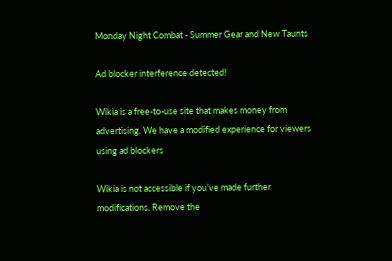Monday Night Combat - Summer Gear and New Taunts

Ad blocker interference detected!

Wikia is a free-to-use site that makes money from advertising. We have a modified experience for viewers using ad blockers

Wikia is not accessible if you’ve made further modifications. Remove the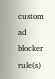custom ad blocker rule(s)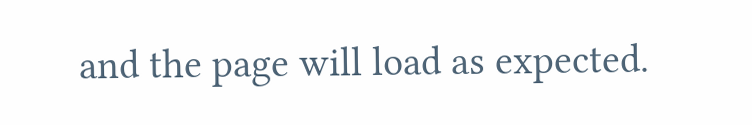and the page will load as expected.